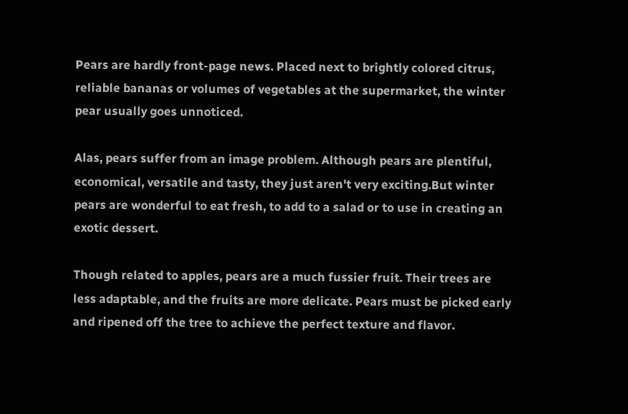Pears are hardly front-page news. Placed next to brightly colored citrus, reliable bananas or volumes of vegetables at the supermarket, the winter pear usually goes unnoticed.

Alas, pears suffer from an image problem. Although pears are plentiful, economical, versatile and tasty, they just aren't very exciting.But winter pears are wonderful to eat fresh, to add to a salad or to use in creating an exotic dessert.

Though related to apples, pears are a much fussier fruit. Their trees are less adaptable, and the fruits are more delicate. Pears must be picked early and ripened off the tree to achieve the perfect texture and flavor.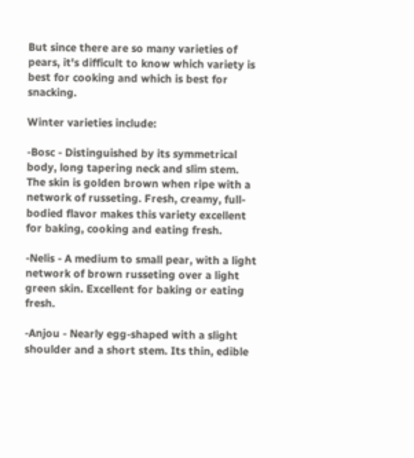But since there are so many varieties of pears, it's difficult to know which variety is best for cooking and which is best for snacking.

Winter varieties include:

-Bosc - Distinguished by its symmetrical body, long tapering neck and slim stem. The skin is golden brown when ripe with a network of russeting. Fresh, creamy, full-bodied flavor makes this variety excellent for baking, cooking and eating fresh.

-Nelis - A medium to small pear, with a light network of brown russeting over a light green skin. Excellent for baking or eating fresh.

-Anjou - Nearly egg-shaped with a slight shoulder and a short stem. Its thin, edible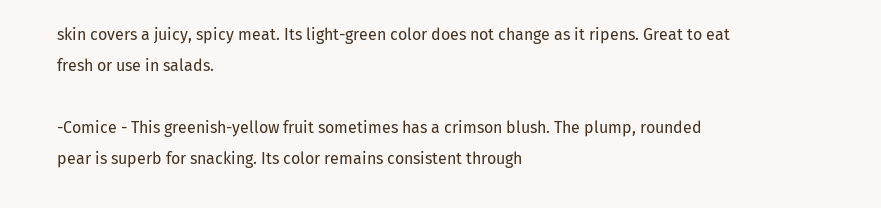skin covers a juicy, spicy meat. Its light-green color does not change as it ripens. Great to eat fresh or use in salads.

-Comice - This greenish-yellow fruit sometimes has a crimson blush. The plump, rounded pear is superb for snacking. Its color remains consistent through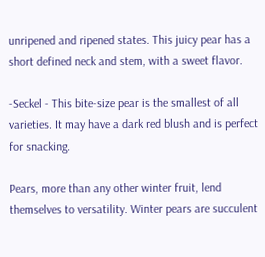unripened and ripened states. This juicy pear has a short defined neck and stem, with a sweet flavor.

-Seckel - This bite-size pear is the smallest of all varieties. It may have a dark red blush and is perfect for snacking.

Pears, more than any other winter fruit, lend themselves to versatility. Winter pears are succulent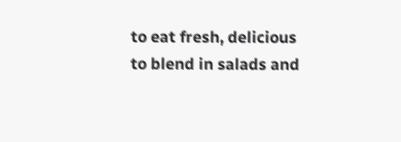to eat fresh, delicious to blend in salads and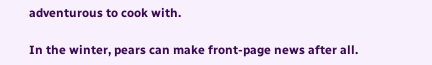adventurous to cook with.

In the winter, pears can make front-page news after all.